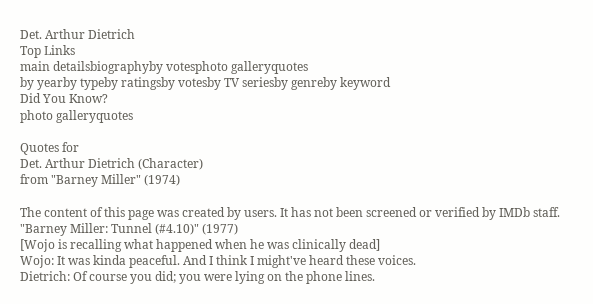Det. Arthur Dietrich
Top Links
main detailsbiographyby votesphoto galleryquotes
by yearby typeby ratingsby votesby TV seriesby genreby keyword
Did You Know?
photo galleryquotes

Quotes for
Det. Arthur Dietrich (Character)
from "Barney Miller" (1974)

The content of this page was created by users. It has not been screened or verified by IMDb staff.
"Barney Miller: Tunnel (#4.10)" (1977)
[Wojo is recalling what happened when he was clinically dead]
Wojo: It was kinda peaceful. And I think I might've heard these voices.
Dietrich: Of course you did; you were lying on the phone lines.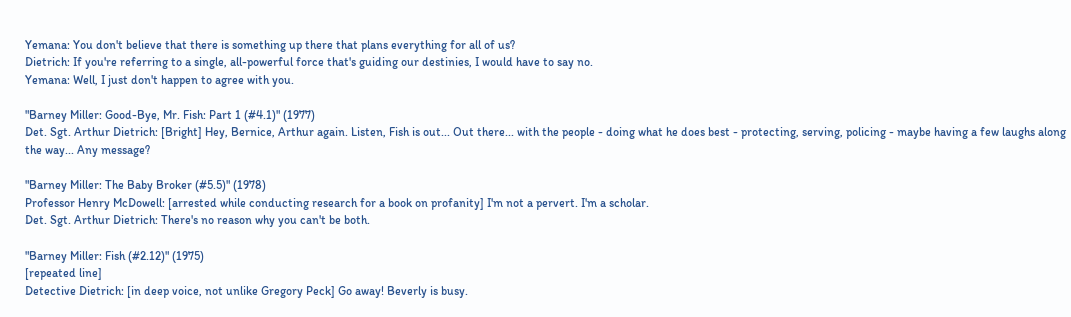Yemana: You don't believe that there is something up there that plans everything for all of us?
Dietrich: If you're referring to a single, all-powerful force that's guiding our destinies, I would have to say no.
Yemana: Well, I just don't happen to agree with you.

"Barney Miller: Good-Bye, Mr. Fish: Part 1 (#4.1)" (1977)
Det. Sgt. Arthur Dietrich: [Bright] Hey, Bernice, Arthur again. Listen, Fish is out... Out there... with the people - doing what he does best - protecting, serving, policing - maybe having a few laughs along the way... Any message?

"Barney Miller: The Baby Broker (#5.5)" (1978)
Professor Henry McDowell: [arrested while conducting research for a book on profanity] I'm not a pervert. I'm a scholar.
Det. Sgt. Arthur Dietrich: There's no reason why you can't be both.

"Barney Miller: Fish (#2.12)" (1975)
[repeated line]
Detective Dietrich: [in deep voice, not unlike Gregory Peck] Go away! Beverly is busy.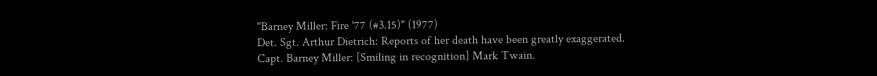"Barney Miller: Fire '77 (#3.15)" (1977)
Det. Sgt. Arthur Dietrich: Reports of her death have been greatly exaggerated.
Capt. Barney Miller: [Smiling in recognition] Mark Twain.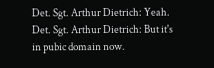Det. Sgt. Arthur Dietrich: Yeah.
Det. Sgt. Arthur Dietrich: But it's in pubic domain now.